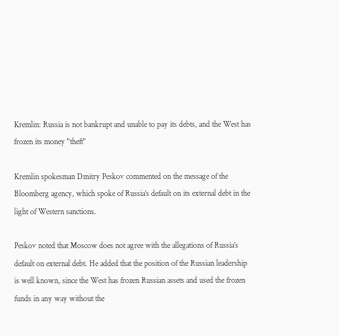Kremlin: Russia is not bankrupt and unable to pay its debts, and the West has frozen its money "theft"

Kremlin spokesman Dmitry Peskov commented on the message of the Bloomberg agency, which spoke of Russia’s default on its external debt in the light of Western sanctions.

Peskov noted that Moscow does not agree with the allegations of Russia’s default on external debt. He added that the position of the Russian leadership is well known, since the West has frozen Russian assets and used the frozen funds in any way without the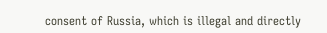consent of Russia, which is illegal and directly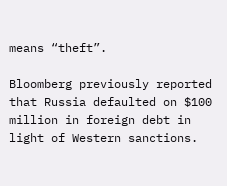means “theft”.

Bloomberg previously reported that Russia defaulted on $100 million in foreign debt in light of Western sanctions.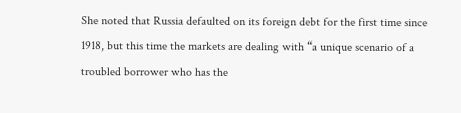She noted that Russia defaulted on its foreign debt for the first time since 1918, but this time the markets are dealing with “a unique scenario of a troubled borrower who has the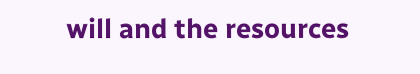will and the resources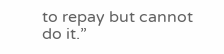to repay but cannot do it.”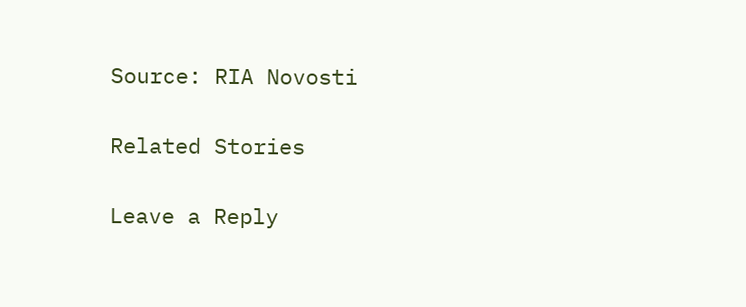Source: RIA Novosti

Related Stories

Leave a Reply